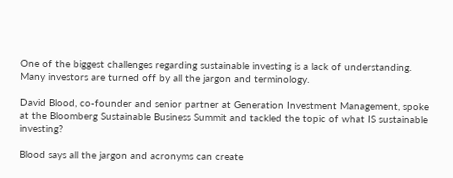One of the biggest challenges regarding sustainable investing is a lack of understanding. Many investors are turned off by all the jargon and terminology.

David Blood, co-founder and senior partner at Generation Investment Management, spoke at the Bloomberg Sustainable Business Summit and tackled the topic of what IS sustainable investing?

Blood says all the jargon and acronyms can create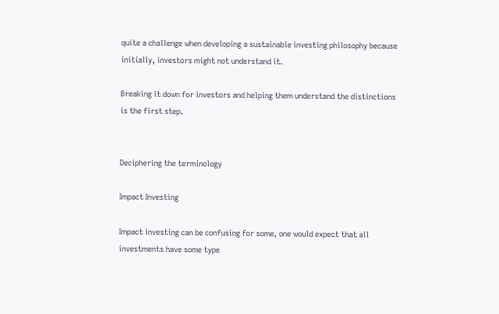quite a challenge when developing a sustainable investing philosophy because initially, investors might not understand it.

Breaking it down for investors and helping them understand the distinctions is the first step.


Deciphering the terminology

Impact Investing

Impact investing can be confusing for some, one would expect that all investments have some type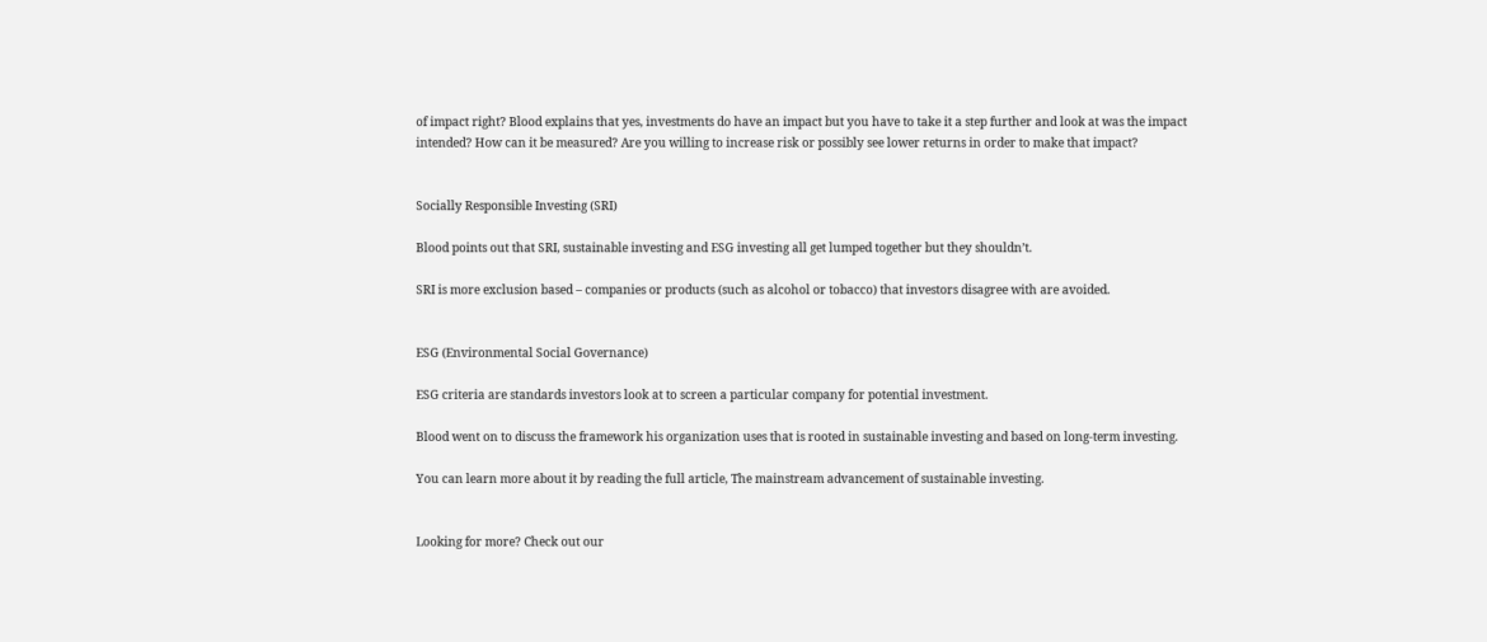of impact right? Blood explains that yes, investments do have an impact but you have to take it a step further and look at was the impact intended? How can it be measured? Are you willing to increase risk or possibly see lower returns in order to make that impact?


Socially Responsible Investing (SRI)

Blood points out that SRI, sustainable investing and ESG investing all get lumped together but they shouldn’t.

SRI is more exclusion based – companies or products (such as alcohol or tobacco) that investors disagree with are avoided.


ESG (Environmental Social Governance)

ESG criteria are standards investors look at to screen a particular company for potential investment.

Blood went on to discuss the framework his organization uses that is rooted in sustainable investing and based on long-term investing.

You can learn more about it by reading the full article, The mainstream advancement of sustainable investing.


Looking for more? Check out our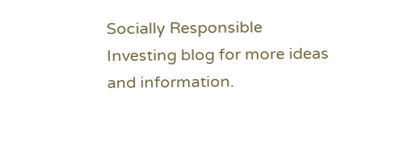Socially Responsible Investing blog for more ideas and information.